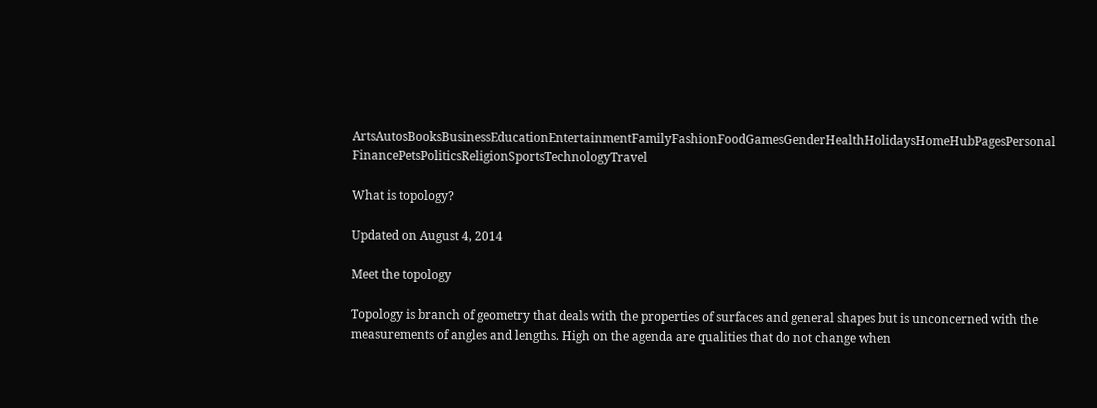ArtsAutosBooksBusinessEducationEntertainmentFamilyFashionFoodGamesGenderHealthHolidaysHomeHubPagesPersonal FinancePetsPoliticsReligionSportsTechnologyTravel

What is topology?

Updated on August 4, 2014

Meet the topology

Topology is branch of geometry that deals with the properties of surfaces and general shapes but is unconcerned with the measurements of angles and lengths. High on the agenda are qualities that do not change when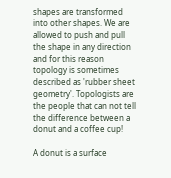shapes are transformed into other shapes. We are allowed to push and pull the shape in any direction and for this reason topology is sometimes described as 'rubber sheet geometry'. Topologists are the people that can not tell the difference between a donut and a coffee cup!

A donut is a surface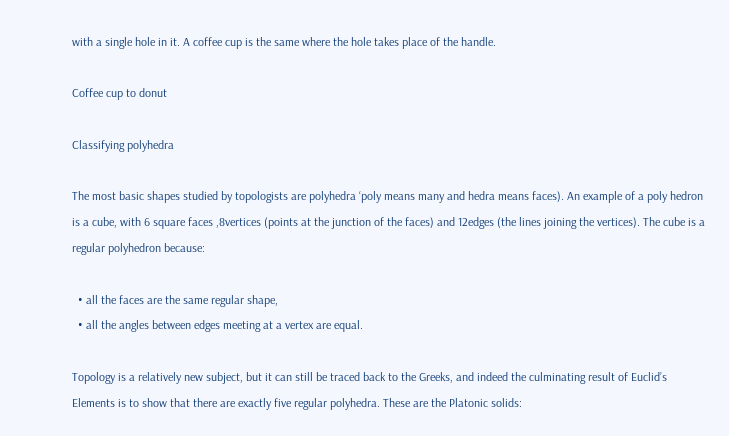with a single hole in it. A coffee cup is the same where the hole takes place of the handle.

Coffee cup to donut

Classifying polyhedra

The most basic shapes studied by topologists are polyhedra ‘poly means many and hedra means faces). An example of a poly hedron is a cube, with 6 square faces ,8vertices (points at the junction of the faces) and 12edges (the lines joining the vertices). The cube is a regular polyhedron because:

  • all the faces are the same regular shape,
  • all the angles between edges meeting at a vertex are equal.

Topology is a relatively new subject, but it can still be traced back to the Greeks, and indeed the culminating result of Euclid’s Elements is to show that there are exactly five regular polyhedra. These are the Platonic solids: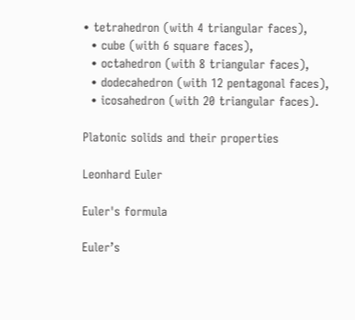• tetrahedron (with 4 triangular faces),
  • cube (with 6 square faces),
  • octahedron (with 8 triangular faces),
  • dodecahedron (with 12 pentagonal faces),
  • icosahedron (with 20 triangular faces).

Platonic solids and their properties

Leonhard Euler

Euler's formula

Euler’s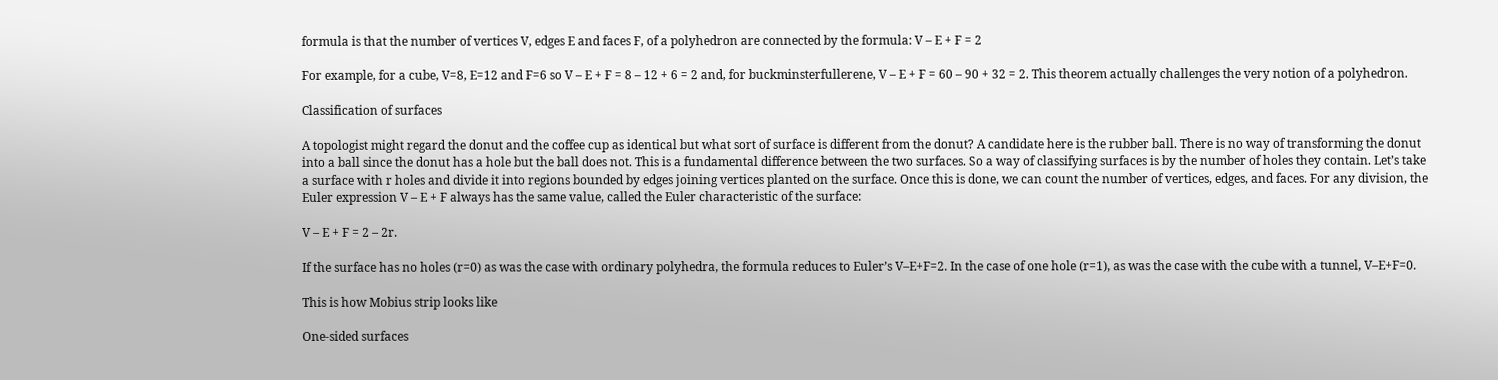formula is that the number of vertices V, edges E and faces F, of a polyhedron are connected by the formula: V – E + F = 2

For example, for a cube, V=8, E=12 and F=6 so V – E + F = 8 – 12 + 6 = 2 and, for buckminsterfullerene, V – E + F = 60 – 90 + 32 = 2. This theorem actually challenges the very notion of a polyhedron.

Classification of surfaces

A topologist might regard the donut and the coffee cup as identical but what sort of surface is different from the donut? A candidate here is the rubber ball. There is no way of transforming the donut into a ball since the donut has a hole but the ball does not. This is a fundamental difference between the two surfaces. So a way of classifying surfaces is by the number of holes they contain. Let’s take a surface with r holes and divide it into regions bounded by edges joining vertices planted on the surface. Once this is done, we can count the number of vertices, edges, and faces. For any division, the Euler expression V – E + F always has the same value, called the Euler characteristic of the surface:

V – E + F = 2 – 2r.

If the surface has no holes (r=0) as was the case with ordinary polyhedra, the formula reduces to Euler’s V–E+F=2. In the case of one hole (r=1), as was the case with the cube with a tunnel, V–E+F=0.

This is how Mobius strip looks like

One-sided surfaces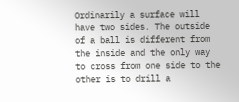Ordinarily a surface will have two sides. The outside of a ball is different from the inside and the only way to cross from one side to the other is to drill a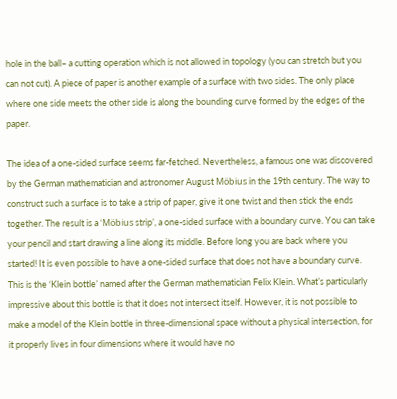hole in the ball– a cutting operation which is not allowed in topology (you can stretch but you can not cut). A piece of paper is another example of a surface with two sides. The only place where one side meets the other side is along the bounding curve formed by the edges of the paper.

The idea of a one-sided surface seems far-fetched. Nevertheless, a famous one was discovered by the German mathematician and astronomer August Möbius in the 19th century. The way to construct such a surface is to take a strip of paper, give it one twist and then stick the ends together. The result is a ‘Möbius strip’, a one-sided surface with a boundary curve. You can take your pencil and start drawing a line along its middle. Before long you are back where you started! It is even possible to have a one-sided surface that does not have a boundary curve. This is the ‘Klein bottle’ named after the German mathematician Felix Klein. What’s particularly impressive about this bottle is that it does not intersect itself. However, it is not possible to make a model of the Klein bottle in three-dimensional space without a physical intersection, for it properly lives in four dimensions where it would have no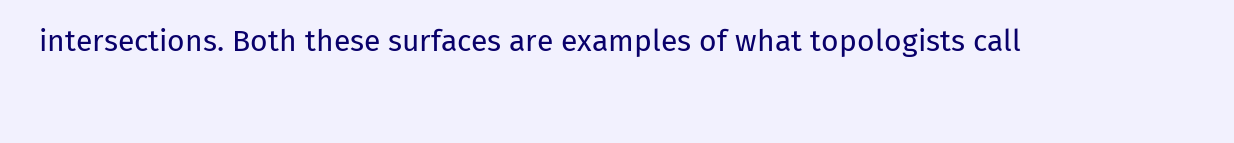intersections. Both these surfaces are examples of what topologists call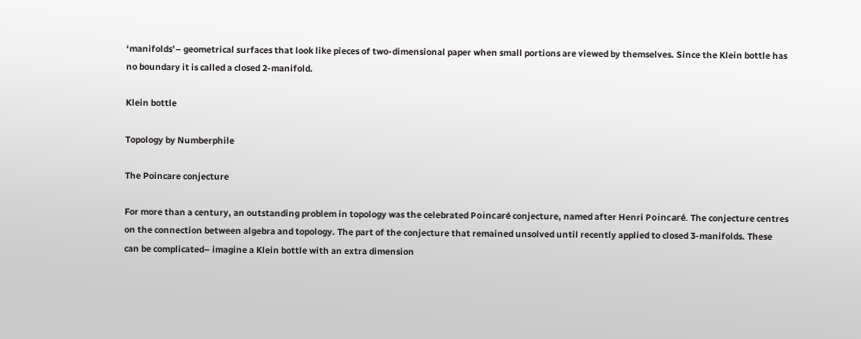‘manifolds’– geometrical surfaces that look like pieces of two-dimensional paper when small portions are viewed by themselves. Since the Klein bottle has no boundary it is called a closed 2-manifold.

Klein bottle

Topology by Numberphile

The Poincare conjecture

For more than a century, an outstanding problem in topology was the celebrated Poincaré conjecture, named after Henri Poincaré. The conjecture centres on the connection between algebra and topology. The part of the conjecture that remained unsolved until recently applied to closed 3-manifolds. These can be complicated– imagine a Klein bottle with an extra dimension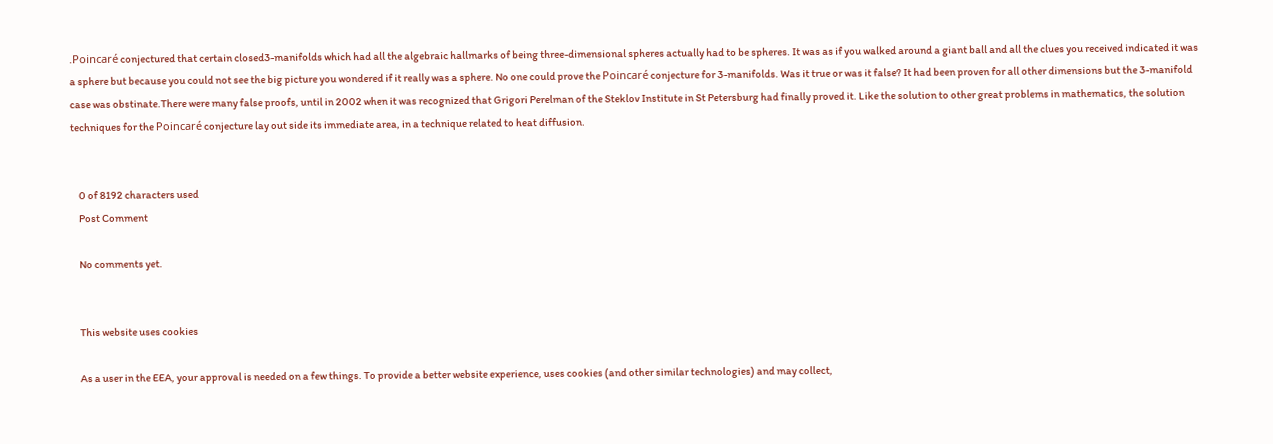.Poincaré conjectured that certain closed3-manifolds which had all the algebraic hallmarks of being three-dimensional spheres actually had to be spheres. It was as if you walked around a giant ball and all the clues you received indicated it was a sphere but because you could not see the big picture you wondered if it really was a sphere. No one could prove the Poincaré conjecture for 3-manifolds. Was it true or was it false? It had been proven for all other dimensions but the 3-manifold case was obstinate.There were many false proofs, until in 2002 when it was recognized that Grigori Perelman of the Steklov Institute in St Petersburg had finally proved it. Like the solution to other great problems in mathematics, the solution techniques for the Poincaré conjecture lay out side its immediate area, in a technique related to heat diffusion.


    0 of 8192 characters used
    Post Comment

    No comments yet.


    This website uses cookies

    As a user in the EEA, your approval is needed on a few things. To provide a better website experience, uses cookies (and other similar technologies) and may collect,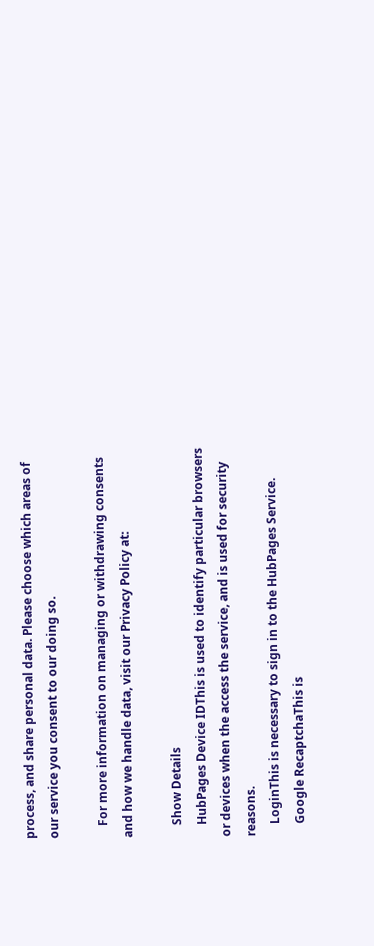process, and share personal data. Please choose which areas of our service you consent to our doing so.

    For more information on managing or withdrawing consents and how we handle data, visit our Privacy Policy at:

    Show Details
    HubPages Device IDThis is used to identify particular browsers or devices when the access the service, and is used for security reasons.
    LoginThis is necessary to sign in to the HubPages Service.
    Google RecaptchaThis is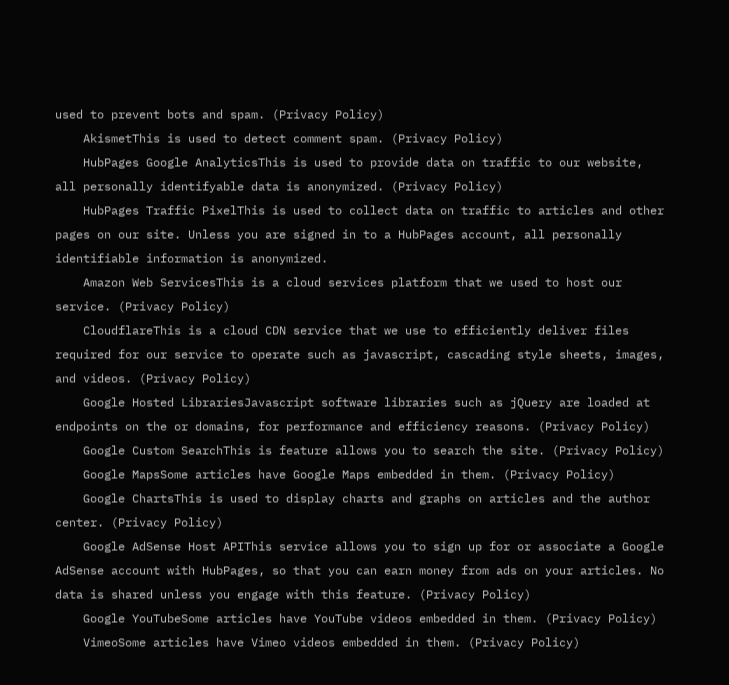used to prevent bots and spam. (Privacy Policy)
    AkismetThis is used to detect comment spam. (Privacy Policy)
    HubPages Google AnalyticsThis is used to provide data on traffic to our website, all personally identifyable data is anonymized. (Privacy Policy)
    HubPages Traffic PixelThis is used to collect data on traffic to articles and other pages on our site. Unless you are signed in to a HubPages account, all personally identifiable information is anonymized.
    Amazon Web ServicesThis is a cloud services platform that we used to host our service. (Privacy Policy)
    CloudflareThis is a cloud CDN service that we use to efficiently deliver files required for our service to operate such as javascript, cascading style sheets, images, and videos. (Privacy Policy)
    Google Hosted LibrariesJavascript software libraries such as jQuery are loaded at endpoints on the or domains, for performance and efficiency reasons. (Privacy Policy)
    Google Custom SearchThis is feature allows you to search the site. (Privacy Policy)
    Google MapsSome articles have Google Maps embedded in them. (Privacy Policy)
    Google ChartsThis is used to display charts and graphs on articles and the author center. (Privacy Policy)
    Google AdSense Host APIThis service allows you to sign up for or associate a Google AdSense account with HubPages, so that you can earn money from ads on your articles. No data is shared unless you engage with this feature. (Privacy Policy)
    Google YouTubeSome articles have YouTube videos embedded in them. (Privacy Policy)
    VimeoSome articles have Vimeo videos embedded in them. (Privacy Policy)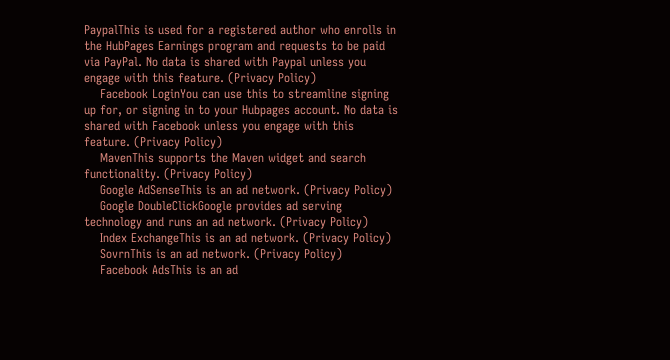PaypalThis is used for a registered author who enrolls in the HubPages Earnings program and requests to be paid via PayPal. No data is shared with Paypal unless you engage with this feature. (Privacy Policy)
    Facebook LoginYou can use this to streamline signing up for, or signing in to your Hubpages account. No data is shared with Facebook unless you engage with this feature. (Privacy Policy)
    MavenThis supports the Maven widget and search functionality. (Privacy Policy)
    Google AdSenseThis is an ad network. (Privacy Policy)
    Google DoubleClickGoogle provides ad serving technology and runs an ad network. (Privacy Policy)
    Index ExchangeThis is an ad network. (Privacy Policy)
    SovrnThis is an ad network. (Privacy Policy)
    Facebook AdsThis is an ad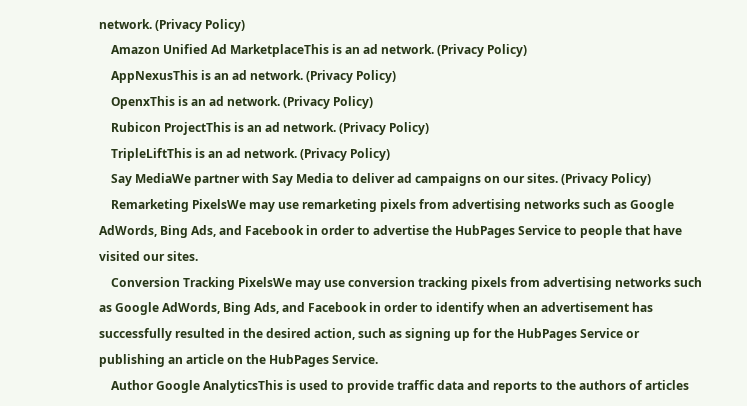network. (Privacy Policy)
    Amazon Unified Ad MarketplaceThis is an ad network. (Privacy Policy)
    AppNexusThis is an ad network. (Privacy Policy)
    OpenxThis is an ad network. (Privacy Policy)
    Rubicon ProjectThis is an ad network. (Privacy Policy)
    TripleLiftThis is an ad network. (Privacy Policy)
    Say MediaWe partner with Say Media to deliver ad campaigns on our sites. (Privacy Policy)
    Remarketing PixelsWe may use remarketing pixels from advertising networks such as Google AdWords, Bing Ads, and Facebook in order to advertise the HubPages Service to people that have visited our sites.
    Conversion Tracking PixelsWe may use conversion tracking pixels from advertising networks such as Google AdWords, Bing Ads, and Facebook in order to identify when an advertisement has successfully resulted in the desired action, such as signing up for the HubPages Service or publishing an article on the HubPages Service.
    Author Google AnalyticsThis is used to provide traffic data and reports to the authors of articles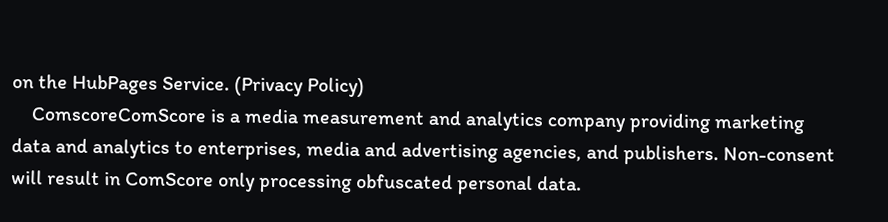on the HubPages Service. (Privacy Policy)
    ComscoreComScore is a media measurement and analytics company providing marketing data and analytics to enterprises, media and advertising agencies, and publishers. Non-consent will result in ComScore only processing obfuscated personal data.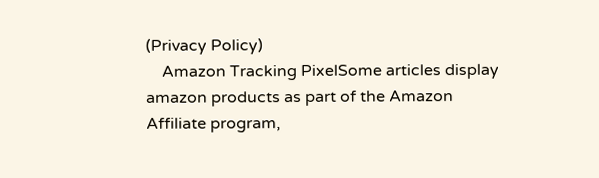(Privacy Policy)
    Amazon Tracking PixelSome articles display amazon products as part of the Amazon Affiliate program,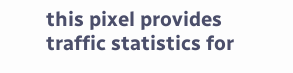this pixel provides traffic statistics for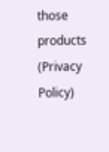those products (Privacy Policy)